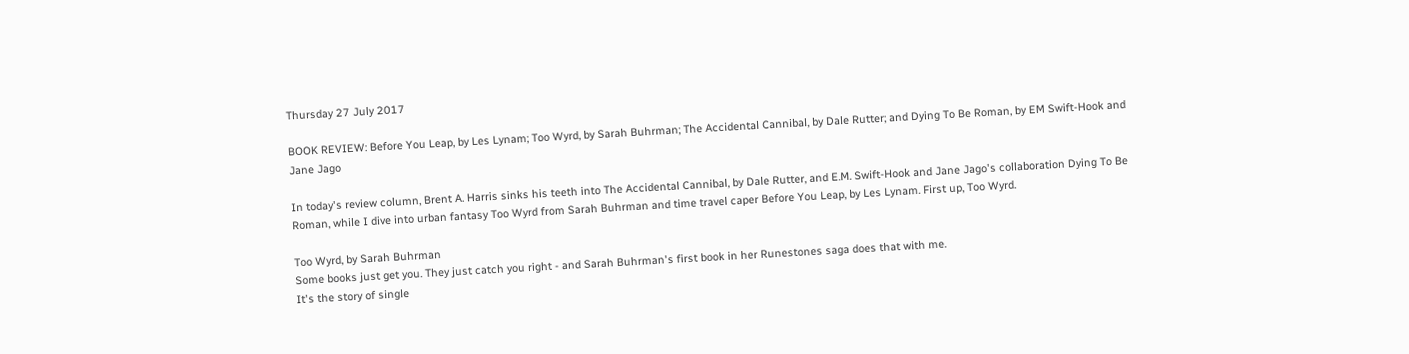Thursday 27 July 2017

BOOK REVIEW: Before You Leap, by Les Lynam; Too Wyrd, by Sarah Buhrman; The Accidental Cannibal, by Dale Rutter; and Dying To Be Roman, by EM Swift-Hook and Jane Jago

In today's review column, Brent A. Harris sinks his teeth into The Accidental Cannibal, by Dale Rutter, and E.M. Swift-Hook and Jane Jago's collaboration Dying To Be Roman, while I dive into urban fantasy Too Wyrd from Sarah Buhrman and time travel caper Before You Leap, by Les Lynam. First up, Too Wyrd.

Too Wyrd, by Sarah Buhrman
Some books just get you. They just catch you right - and Sarah Buhrman's first book in her Runestones saga does that with me.
It's the story of single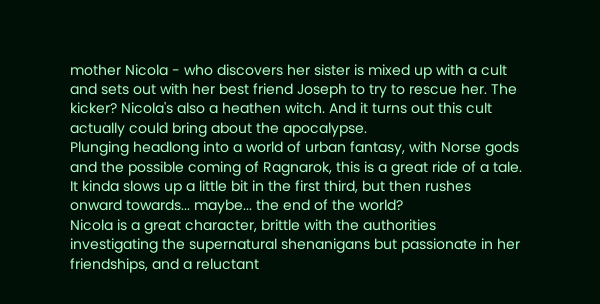mother Nicola - who discovers her sister is mixed up with a cult and sets out with her best friend Joseph to try to rescue her. The kicker? Nicola's also a heathen witch. And it turns out this cult actually could bring about the apocalypse.
Plunging headlong into a world of urban fantasy, with Norse gods and the possible coming of Ragnarok, this is a great ride of a tale. It kinda slows up a little bit in the first third, but then rushes onward towards... maybe... the end of the world?
Nicola is a great character, brittle with the authorities investigating the supernatural shenanigans but passionate in her friendships, and a reluctant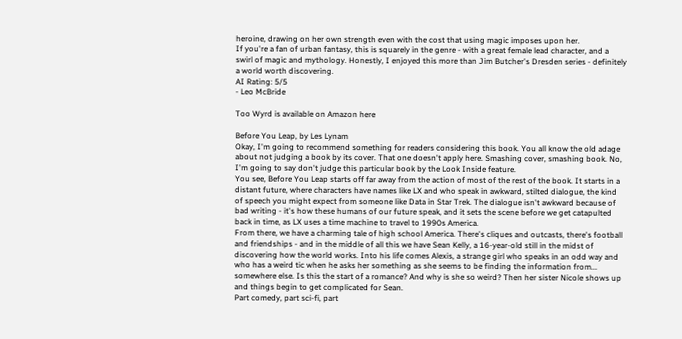heroine, drawing on her own strength even with the cost that using magic imposes upon her.
If you're a fan of urban fantasy, this is squarely in the genre - with a great female lead character, and a swirl of magic and mythology. Honestly, I enjoyed this more than Jim Butcher's Dresden series - definitely a world worth discovering.
AI Rating: 5/5
- Leo McBride

Too Wyrd is available on Amazon here

Before You Leap, by Les Lynam
Okay, I'm going to recommend something for readers considering this book. You all know the old adage about not judging a book by its cover. That one doesn't apply here. Smashing cover, smashing book. No, I'm going to say don't judge this particular book by the Look Inside feature.
You see, Before You Leap starts off far away from the action of most of the rest of the book. It starts in a distant future, where characters have names like LX and who speak in awkward, stilted dialogue, the kind of speech you might expect from someone like Data in Star Trek. The dialogue isn't awkward because of bad writing - it's how these humans of our future speak, and it sets the scene before we get catapulted back in time, as LX uses a time machine to travel to 1990s America.
From there, we have a charming tale of high school America. There's cliques and outcasts, there's football and friendships - and in the middle of all this we have Sean Kelly, a 16-year-old still in the midst of discovering how the world works. Into his life comes Alexis, a strange girl who speaks in an odd way and who has a weird tic when he asks her something as she seems to be finding the information from... somewhere else. Is this the start of a romance? And why is she so weird? Then her sister Nicole shows up and things begin to get complicated for Sean.
Part comedy, part sci-fi, part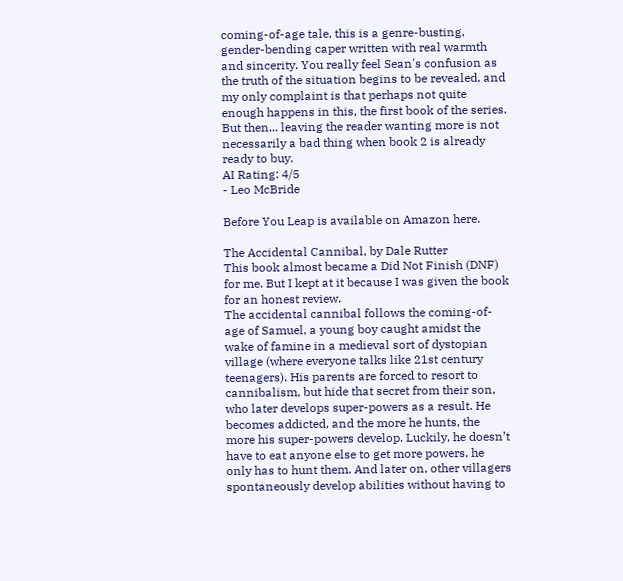coming-of-age tale, this is a genre-busting, gender-bending caper written with real warmth and sincerity. You really feel Sean's confusion as the truth of the situation begins to be revealed, and my only complaint is that perhaps not quite enough happens in this, the first book of the series. But then... leaving the reader wanting more is not necessarily a bad thing when book 2 is already ready to buy.
AI Rating: 4/5
- Leo McBride

Before You Leap is available on Amazon here.

The Accidental Cannibal, by Dale Rutter
This book almost became a Did Not Finish (DNF) for me. But I kept at it because I was given the book for an honest review.
The accidental cannibal follows the coming-of-age of Samuel, a young boy caught amidst the wake of famine in a medieval sort of dystopian village (where everyone talks like 21st century teenagers). His parents are forced to resort to cannibalism, but hide that secret from their son, who later develops super-powers as a result. He becomes addicted, and the more he hunts, the more his super-powers develop. Luckily, he doesn’t have to eat anyone else to get more powers, he only has to hunt them. And later on, other villagers spontaneously develop abilities without having to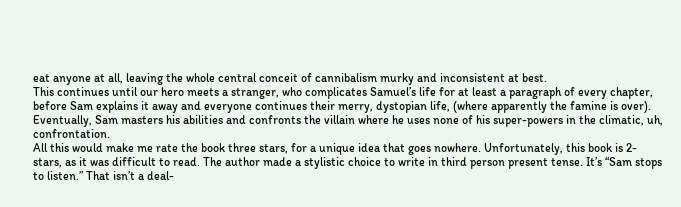eat anyone at all, leaving the whole central conceit of cannibalism murky and inconsistent at best.
This continues until our hero meets a stranger, who complicates Samuel’s life for at least a paragraph of every chapter, before Sam explains it away and everyone continues their merry, dystopian life, (where apparently the famine is over). Eventually, Sam masters his abilities and confronts the villain where he uses none of his super-powers in the climatic, uh, confrontation.
All this would make me rate the book three stars, for a unique idea that goes nowhere. Unfortunately, this book is 2-stars, as it was difficult to read. The author made a stylistic choice to write in third person present tense. It’s “Sam stops to listen.” That isn’t a deal-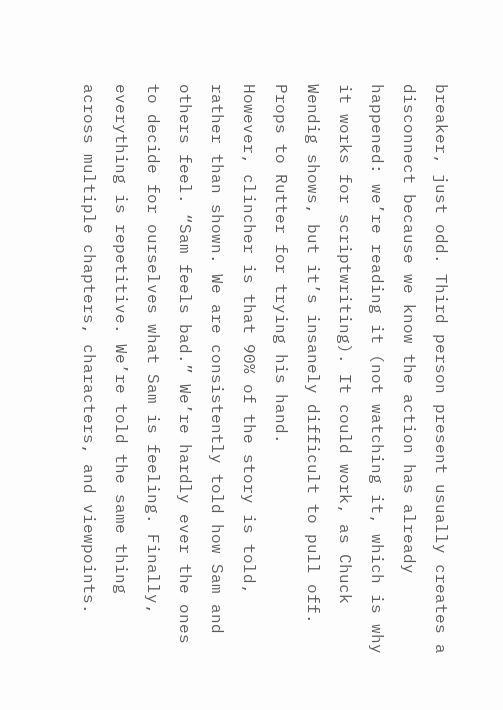breaker, just odd. Third person present usually creates a disconnect because we know the action has already happened: we’re reading it (not watching it, which is why it works for scriptwriting). It could work, as Chuck Wendig shows, but it’s insanely difficult to pull off. Props to Rutter for trying his hand.
However, clincher is that 90% of the story is told, rather than shown. We are consistently told how Sam and others feel. “Sam feels bad.” We’re hardly ever the ones to decide for ourselves what Sam is feeling. Finally, everything is repetitive. We’re told the same thing across multiple chapters, characters, and viewpoints.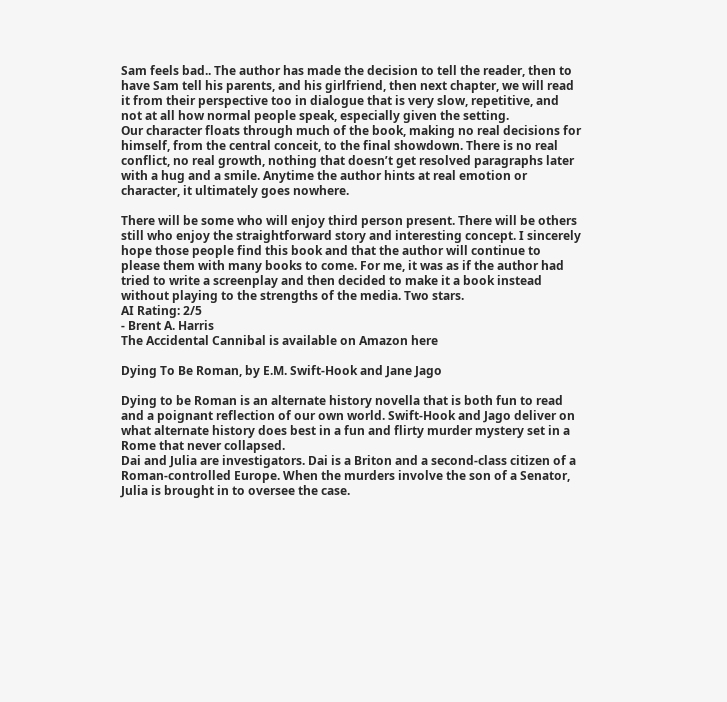Sam feels bad.. The author has made the decision to tell the reader, then to have Sam tell his parents, and his girlfriend, then next chapter, we will read it from their perspective too in dialogue that is very slow, repetitive, and not at all how normal people speak, especially given the setting.
Our character floats through much of the book, making no real decisions for himself, from the central conceit, to the final showdown. There is no real conflict, no real growth, nothing that doesn’t get resolved paragraphs later with a hug and a smile. Anytime the author hints at real emotion or character, it ultimately goes nowhere.

There will be some who will enjoy third person present. There will be others still who enjoy the straightforward story and interesting concept. I sincerely hope those people find this book and that the author will continue to please them with many books to come. For me, it was as if the author had tried to write a screenplay and then decided to make it a book instead without playing to the strengths of the media. Two stars.
AI Rating: 2/5
- Brent A. Harris
The Accidental Cannibal is available on Amazon here

Dying To Be Roman, by E.M. Swift-Hook and Jane Jago

Dying to be Roman is an alternate history novella that is both fun to read and a poignant reflection of our own world. Swift-Hook and Jago deliver on what alternate history does best in a fun and flirty murder mystery set in a Rome that never collapsed.
Dai and Julia are investigators. Dai is a Briton and a second-class citizen of a Roman-controlled Europe. When the murders involve the son of a Senator, Julia is brought in to oversee the case.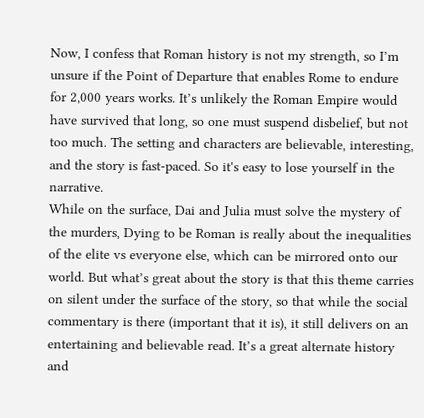Now, I confess that Roman history is not my strength, so I’m unsure if the Point of Departure that enables Rome to endure for 2,000 years works. It’s unlikely the Roman Empire would have survived that long, so one must suspend disbelief, but not too much. The setting and characters are believable, interesting, and the story is fast-paced. So it's easy to lose yourself in the narrative.
While on the surface, Dai and Julia must solve the mystery of the murders, Dying to be Roman is really about the inequalities of the elite vs everyone else, which can be mirrored onto our world. But what’s great about the story is that this theme carries on silent under the surface of the story, so that while the social commentary is there (important that it is), it still delivers on an entertaining and believable read. It’s a great alternate history and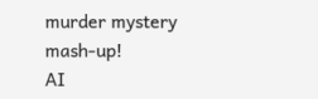murder mystery mash-up!
AI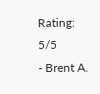Rating: 5/5
- Brent A.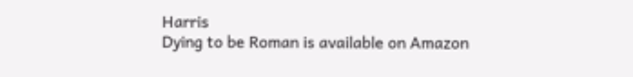Harris
Dying to be Roman is available on Amazon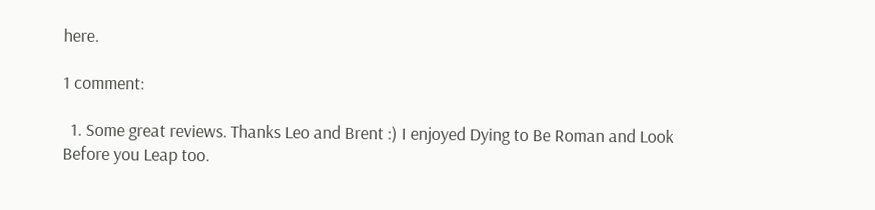here.

1 comment:

  1. Some great reviews. Thanks Leo and Brent :) I enjoyed Dying to Be Roman and Look Before you Leap too.